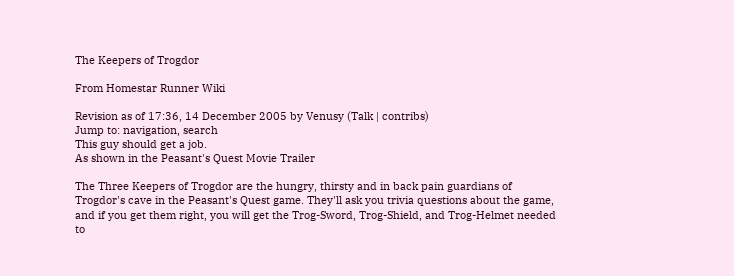The Keepers of Trogdor

From Homestar Runner Wiki

Revision as of 17:36, 14 December 2005 by Venusy (Talk | contribs)
Jump to: navigation, search
This guy should get a job.
As shown in the Peasant's Quest Movie Trailer

The Three Keepers of Trogdor are the hungry, thirsty and in back pain guardians of Trogdor's cave in the Peasant's Quest game. They'll ask you trivia questions about the game, and if you get them right, you will get the Trog-Sword, Trog-Shield, and Trog-Helmet needed to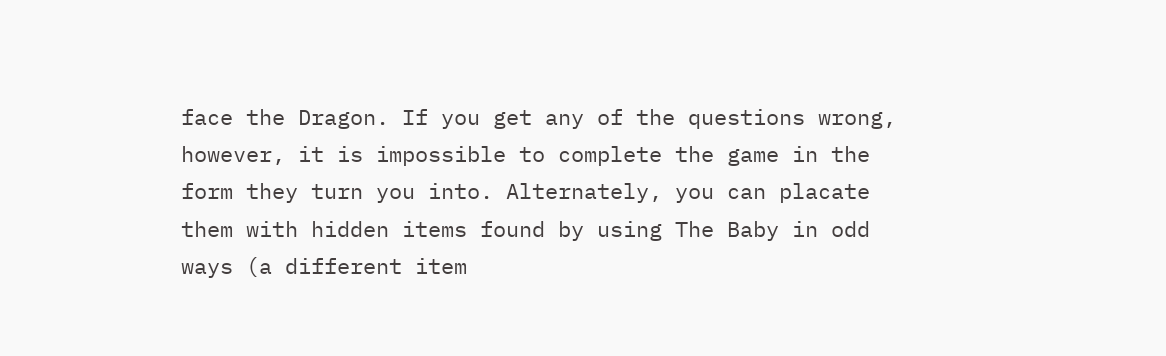face the Dragon. If you get any of the questions wrong, however, it is impossible to complete the game in the form they turn you into. Alternately, you can placate them with hidden items found by using The Baby in odd ways (a different item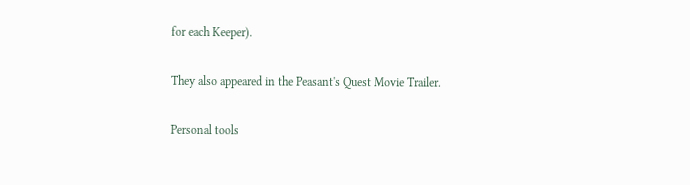for each Keeper).

They also appeared in the Peasant's Quest Movie Trailer.

Personal tools